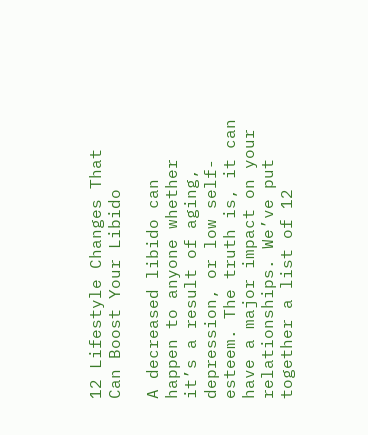12 Lifestyle Changes That Can Boost Your Libido

A decreased libido can happen to anyone whether it’s a result of aging, depression, or low self-esteem. The truth is, it can have a major impact on your relationships. We’ve put together a list of 12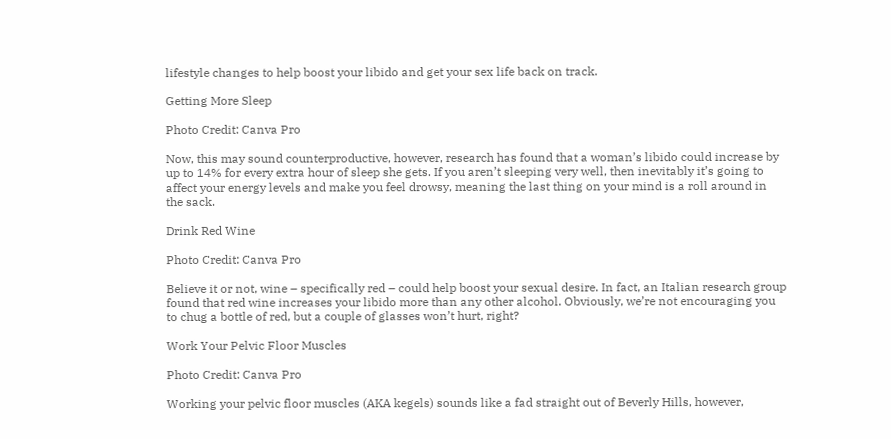lifestyle changes to help boost your libido and get your sex life back on track.

Getting More Sleep

Photo Credit: Canva Pro

Now, this may sound counterproductive, however, research has found that a woman’s libido could increase by up to 14% for every extra hour of sleep she gets. If you aren’t sleeping very well, then inevitably it’s going to affect your energy levels and make you feel drowsy, meaning the last thing on your mind is a roll around in the sack.

Drink Red Wine

Photo Credit: Canva Pro

Believe it or not, wine – specifically red – could help boost your sexual desire. In fact, an Italian research group found that red wine increases your libido more than any other alcohol. Obviously, we’re not encouraging you to chug a bottle of red, but a couple of glasses won’t hurt, right?

Work Your Pelvic Floor Muscles

Photo Credit: Canva Pro

Working your pelvic floor muscles (AKA kegels) sounds like a fad straight out of Beverly Hills, however,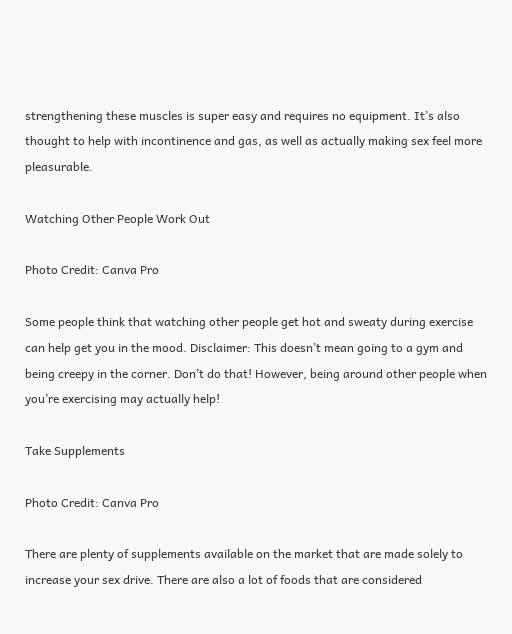strengthening these muscles is super easy and requires no equipment. It’s also thought to help with incontinence and gas, as well as actually making sex feel more pleasurable.

Watching Other People Work Out

Photo Credit: Canva Pro

Some people think that watching other people get hot and sweaty during exercise can help get you in the mood. Disclaimer: This doesn’t mean going to a gym and being creepy in the corner. Don’t do that! However, being around other people when you’re exercising may actually help!

Take Supplements

Photo Credit: Canva Pro

There are plenty of supplements available on the market that are made solely to increase your sex drive. There are also a lot of foods that are considered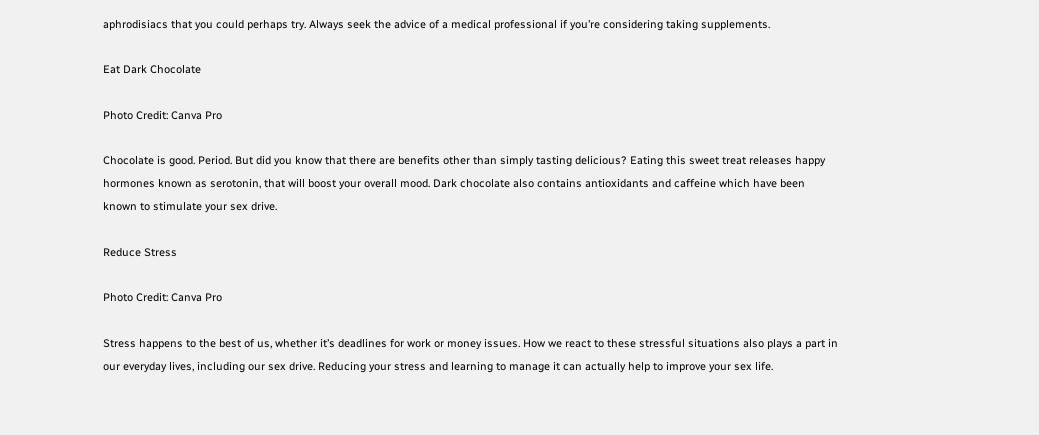aphrodisiacs that you could perhaps try. Always seek the advice of a medical professional if you’re considering taking supplements.

Eat Dark Chocolate

Photo Credit: Canva Pro

Chocolate is good. Period. But did you know that there are benefits other than simply tasting delicious? Eating this sweet treat releases happy hormones known as serotonin, that will boost your overall mood. Dark chocolate also contains antioxidants and caffeine which have been known to stimulate your sex drive.

Reduce Stress

Photo Credit: Canva Pro

Stress happens to the best of us, whether it’s deadlines for work or money issues. How we react to these stressful situations also plays a part in our everyday lives, including our sex drive. Reducing your stress and learning to manage it can actually help to improve your sex life.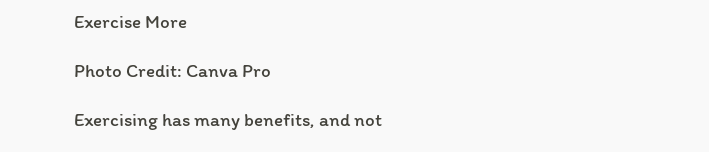Exercise More

Photo Credit: Canva Pro

Exercising has many benefits, and not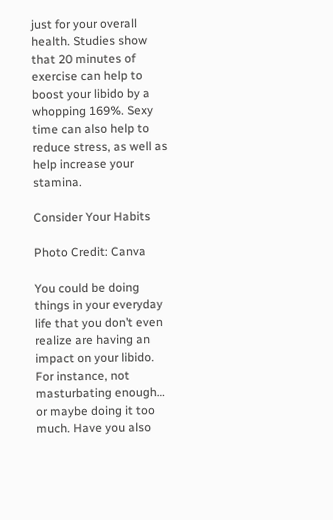just for your overall health. Studies show that 20 minutes of exercise can help to boost your libido by a whopping 169%. Sexy time can also help to reduce stress, as well as help increase your stamina.

Consider Your Habits

Photo Credit: Canva

You could be doing things in your everyday life that you don’t even realize are having an impact on your libido. For instance, not masturbating enough… or maybe doing it too much. Have you also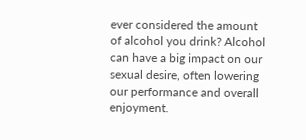ever considered the amount of alcohol you drink? Alcohol can have a big impact on our sexual desire, often lowering our performance and overall enjoyment.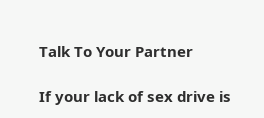Talk To Your Partner

If your lack of sex drive is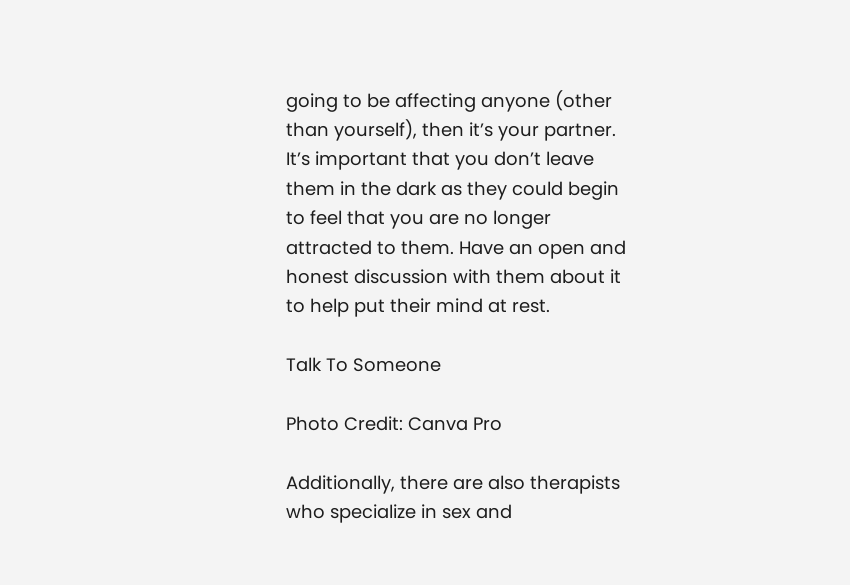going to be affecting anyone (other than yourself), then it’s your partner. It’s important that you don’t leave them in the dark as they could begin to feel that you are no longer attracted to them. Have an open and honest discussion with them about it to help put their mind at rest.

Talk To Someone

Photo Credit: Canva Pro

Additionally, there are also therapists who specialize in sex and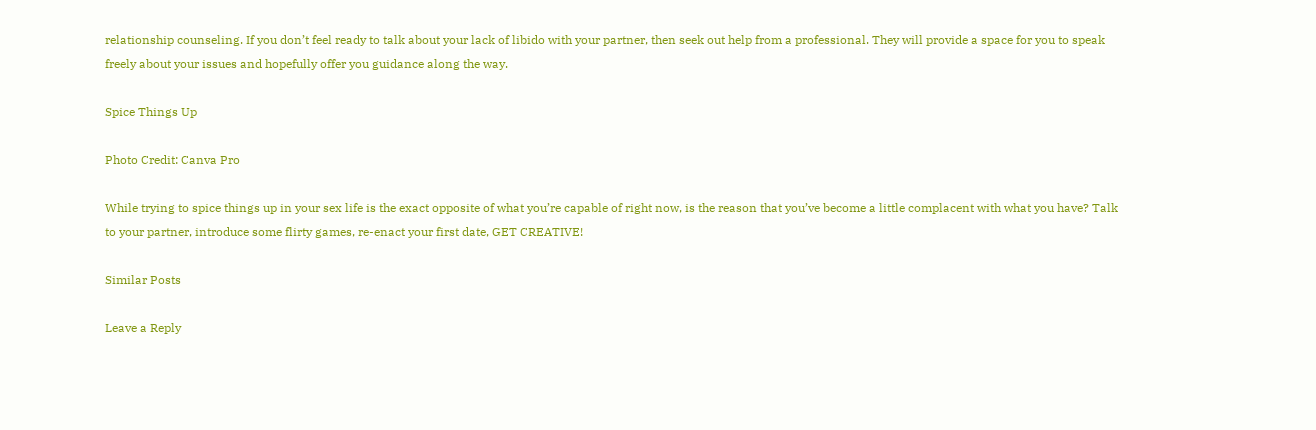relationship counseling. If you don’t feel ready to talk about your lack of libido with your partner, then seek out help from a professional. They will provide a space for you to speak freely about your issues and hopefully offer you guidance along the way.

Spice Things Up

Photo Credit: Canva Pro

While trying to spice things up in your sex life is the exact opposite of what you’re capable of right now, is the reason that you’ve become a little complacent with what you have? Talk to your partner, introduce some flirty games, re-enact your first date, GET CREATIVE!

Similar Posts

Leave a Reply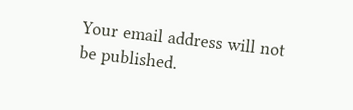Your email address will not be published.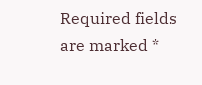Required fields are marked *